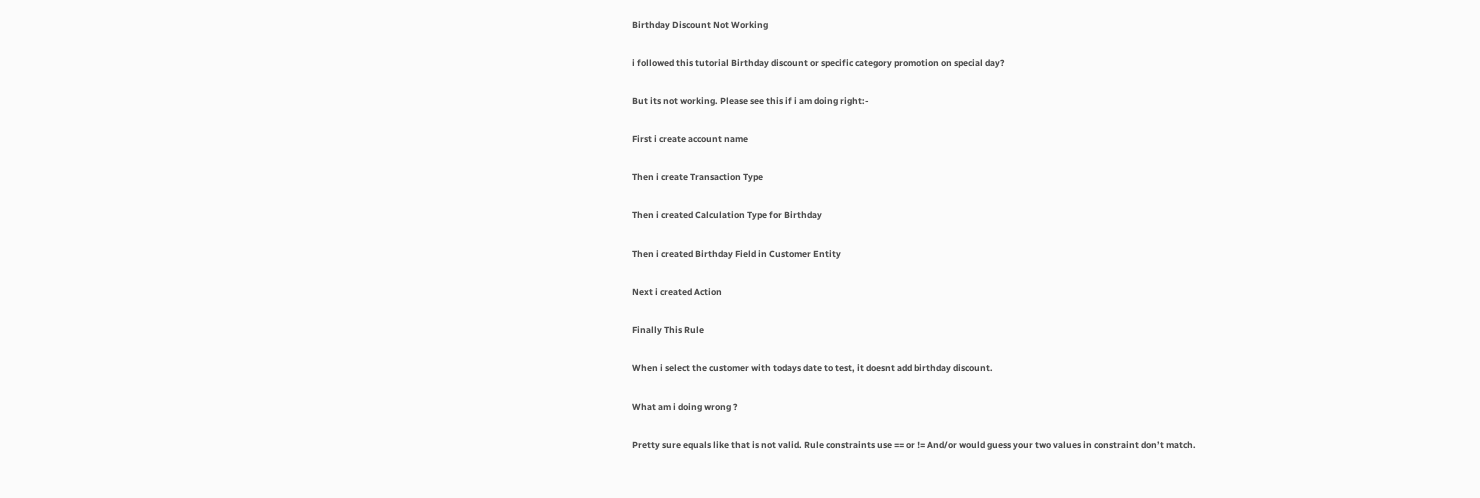Birthday Discount Not Working

i followed this tutorial Birthday discount or specific category promotion on special day?

But its not working. Please see this if i am doing right:-

First i create account name

Then i create Transaction Type

Then i created Calculation Type for Birthday

Then i created Birthday Field in Customer Entity

Next i created Action

Finally This Rule

When i select the customer with todays date to test, it doesnt add birthday discount.

What am i doing wrong ?

Pretty sure equals like that is not valid. Rule constraints use == or != And/or would guess your two values in constraint don’t match.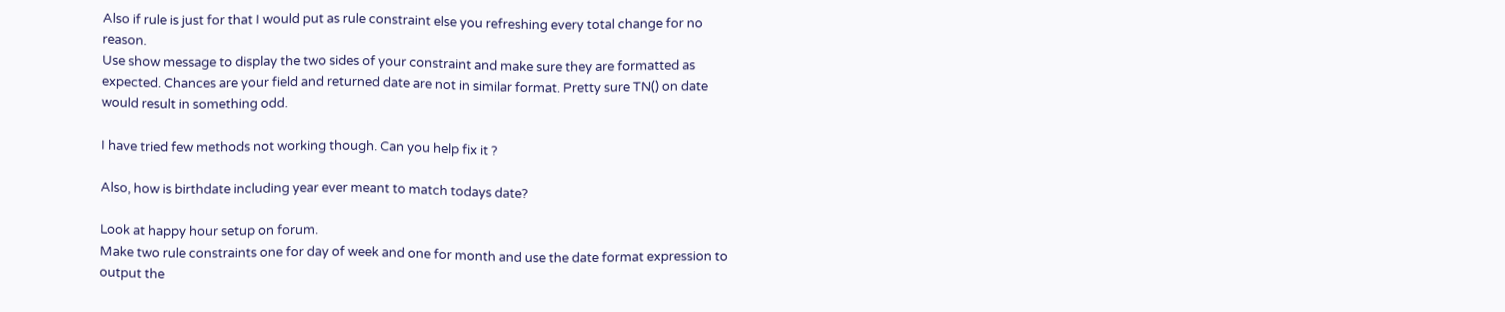Also if rule is just for that I would put as rule constraint else you refreshing every total change for no reason.
Use show message to display the two sides of your constraint and make sure they are formatted as expected. Chances are your field and returned date are not in similar format. Pretty sure TN() on date would result in something odd.

I have tried few methods not working though. Can you help fix it ?

Also, how is birthdate including year ever meant to match todays date?

Look at happy hour setup on forum.
Make two rule constraints one for day of week and one for month and use the date format expression to output the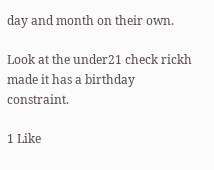day and month on their own.

Look at the under21 check rickh made it has a birthday constraint.

1 Like